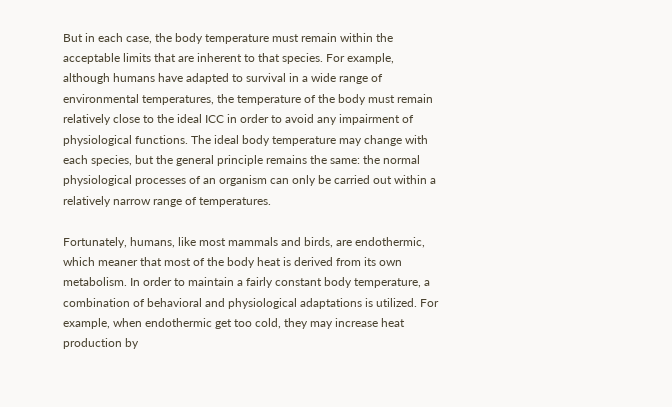But in each case, the body temperature must remain within the acceptable limits that are inherent to that species. For example, although humans have adapted to survival in a wide range of environmental temperatures, the temperature of the body must remain relatively close to the ideal ICC in order to avoid any impairment of physiological functions. The ideal body temperature may change with each species, but the general principle remains the same: the normal physiological processes of an organism can only be carried out within a relatively narrow range of temperatures.

Fortunately, humans, like most mammals and birds, are endothermic, which meaner that most of the body heat is derived from its own metabolism. In order to maintain a fairly constant body temperature, a combination of behavioral and physiological adaptations is utilized. For example, when endothermic get too cold, they may increase heat production by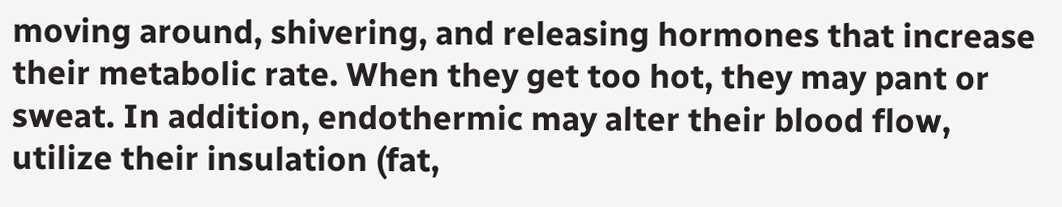moving around, shivering, and releasing hormones that increase their metabolic rate. When they get too hot, they may pant or sweat. In addition, endothermic may alter their blood flow, utilize their insulation (fat,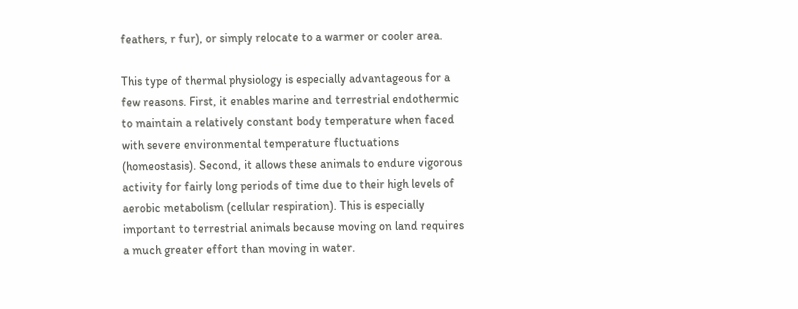feathers, r fur), or simply relocate to a warmer or cooler area.

This type of thermal physiology is especially advantageous for a few reasons. First, it enables marine and terrestrial endothermic to maintain a relatively constant body temperature when faced with severe environmental temperature fluctuations (homeostasis). Second, it allows these animals to endure vigorous activity for fairly long periods of time due to their high levels of aerobic metabolism (cellular respiration). This is especially important to terrestrial animals because moving on land requires a much greater effort than moving in water.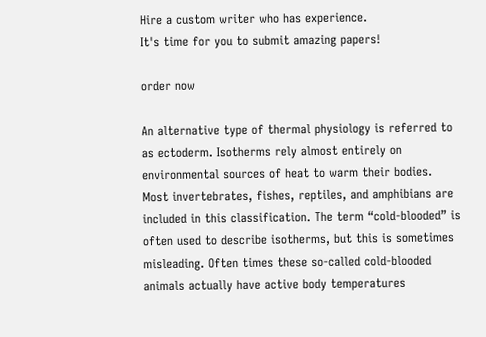Hire a custom writer who has experience.
It's time for you to submit amazing papers!

order now

An alternative type of thermal physiology is referred to as ectoderm. Isotherms rely almost entirely on environmental sources of heat to warm their bodies. Most invertebrates, fishes, reptiles, and amphibians are included in this classification. The term “cold-blooded” is often used to describe isotherms, but this is sometimes misleading. Often times these so-called cold-blooded animals actually have active body temperatures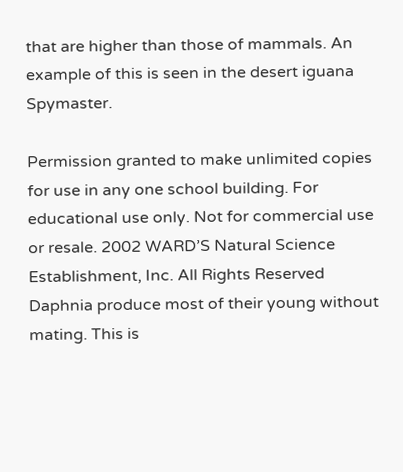that are higher than those of mammals. An example of this is seen in the desert iguana Spymaster.

Permission granted to make unlimited copies for use in any one school building. For educational use only. Not for commercial use or resale. 2002 WARD’S Natural Science Establishment, Inc. All Rights Reserved Daphnia produce most of their young without mating. This is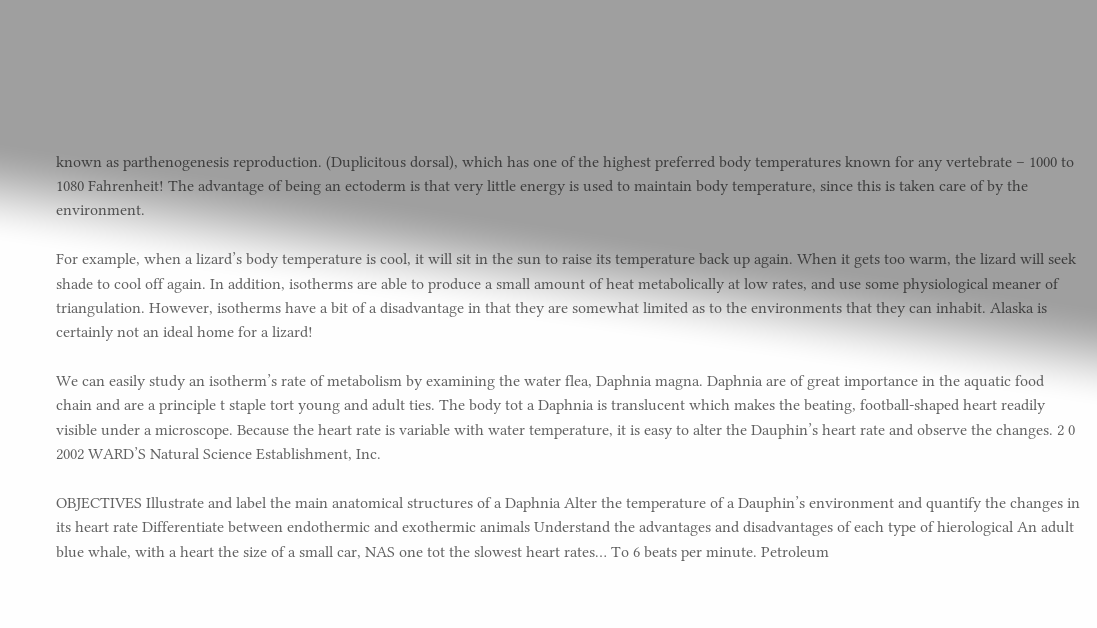known as parthenogenesis reproduction. (Duplicitous dorsal), which has one of the highest preferred body temperatures known for any vertebrate – 1000 to 1080 Fahrenheit! The advantage of being an ectoderm is that very little energy is used to maintain body temperature, since this is taken care of by the environment.

For example, when a lizard’s body temperature is cool, it will sit in the sun to raise its temperature back up again. When it gets too warm, the lizard will seek shade to cool off again. In addition, isotherms are able to produce a small amount of heat metabolically at low rates, and use some physiological meaner of triangulation. However, isotherms have a bit of a disadvantage in that they are somewhat limited as to the environments that they can inhabit. Alaska is certainly not an ideal home for a lizard!

We can easily study an isotherm’s rate of metabolism by examining the water flea, Daphnia magna. Daphnia are of great importance in the aquatic food chain and are a principle t staple tort young and adult ties. The body tot a Daphnia is translucent which makes the beating, football-shaped heart readily visible under a microscope. Because the heart rate is variable with water temperature, it is easy to alter the Dauphin’s heart rate and observe the changes. 2 0 2002 WARD’S Natural Science Establishment, Inc.

OBJECTIVES Illustrate and label the main anatomical structures of a Daphnia Alter the temperature of a Dauphin’s environment and quantify the changes in its heart rate Differentiate between endothermic and exothermic animals Understand the advantages and disadvantages of each type of hierological An adult blue whale, with a heart the size of a small car, NAS one tot the slowest heart rates… To 6 beats per minute. Petroleum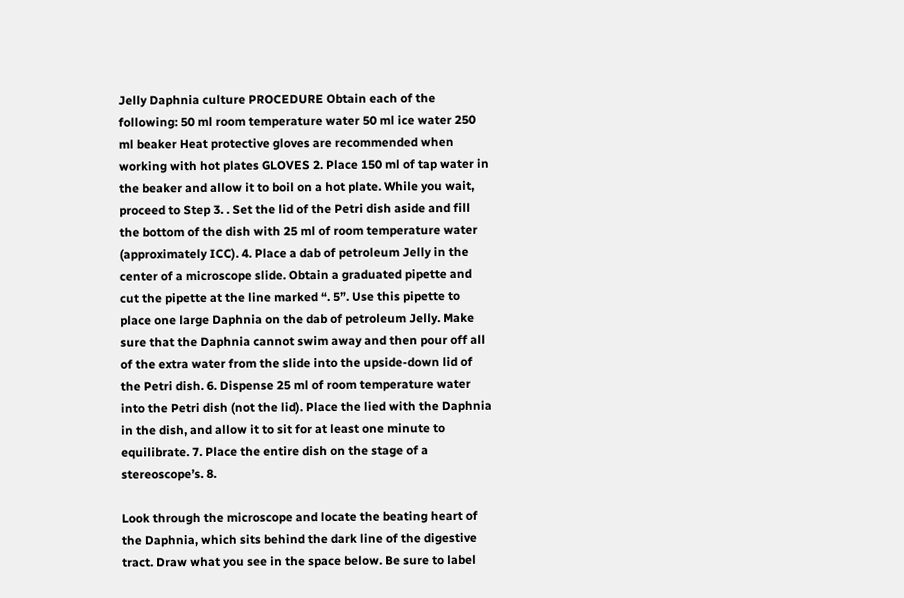Jelly Daphnia culture PROCEDURE Obtain each of the following: 50 ml room temperature water 50 ml ice water 250 ml beaker Heat protective gloves are recommended when working with hot plates GLOVES 2. Place 150 ml of tap water in the beaker and allow it to boil on a hot plate. While you wait, proceed to Step 3. . Set the lid of the Petri dish aside and fill the bottom of the dish with 25 ml of room temperature water (approximately ICC). 4. Place a dab of petroleum Jelly in the center of a microscope slide. Obtain a graduated pipette and cut the pipette at the line marked “. 5”. Use this pipette to place one large Daphnia on the dab of petroleum Jelly. Make sure that the Daphnia cannot swim away and then pour off all of the extra water from the slide into the upside-down lid of the Petri dish. 6. Dispense 25 ml of room temperature water into the Petri dish (not the lid). Place the lied with the Daphnia in the dish, and allow it to sit for at least one minute to equilibrate. 7. Place the entire dish on the stage of a stereoscope’s. 8.

Look through the microscope and locate the beating heart of the Daphnia, which sits behind the dark line of the digestive tract. Draw what you see in the space below. Be sure to label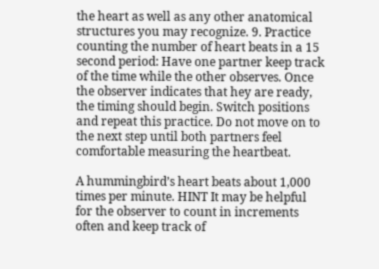the heart as well as any other anatomical structures you may recognize. 9. Practice counting the number of heart beats in a 15 second period: Have one partner keep track of the time while the other observes. Once the observer indicates that hey are ready, the timing should begin. Switch positions and repeat this practice. Do not move on to the next step until both partners feel comfortable measuring the heartbeat.

A hummingbird’s heart beats about 1,000 times per minute. HINT It may be helpful for the observer to count in increments often and keep track of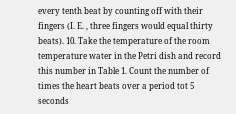every tenth beat by counting off with their fingers (I. E. , three fingers would equal thirty beats). 10. Take the temperature of the room temperature water in the Petri dish and record this number in Table 1. Count the number of times the heart beats over a period tot 5 seconds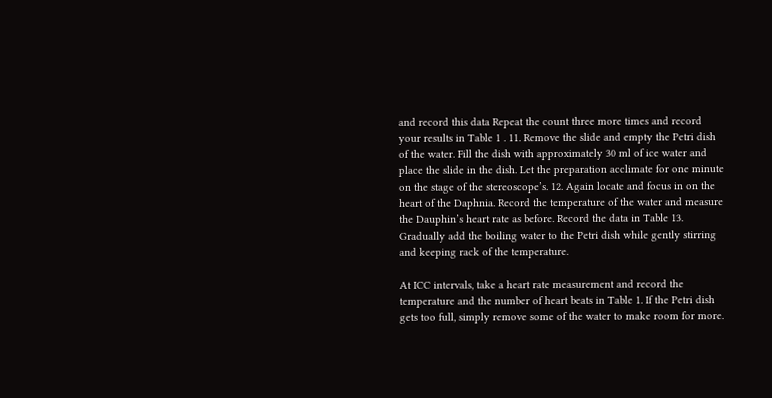and record this data Repeat the count three more times and record your results in Table 1 . 11. Remove the slide and empty the Petri dish of the water. Fill the dish with approximately 30 ml of ice water and place the slide in the dish. Let the preparation acclimate for one minute on the stage of the stereoscope’s. 12. Again locate and focus in on the heart of the Daphnia. Record the temperature of the water and measure the Dauphin’s heart rate as before. Record the data in Table 13. Gradually add the boiling water to the Petri dish while gently stirring and keeping rack of the temperature.

At ICC intervals, take a heart rate measurement and record the temperature and the number of heart beats in Table 1. If the Petri dish gets too full, simply remove some of the water to make room for more.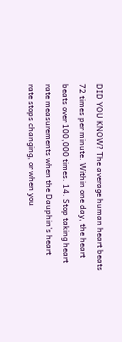DID YOU KNOW? The average human heart beats 72 times per minute. Within one day, the heart beats over 100,000 times. 14. Stop taking heart rate measurements when the Dauphin’s heart rate stops changing, or when you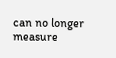can no longer measure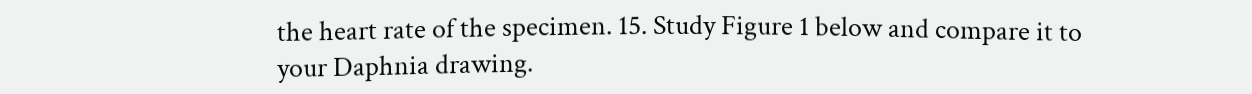the heart rate of the specimen. 15. Study Figure 1 below and compare it to your Daphnia drawing.